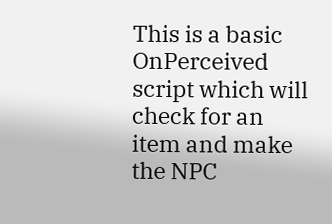This is a basic OnPerceived script which will check for an item and make the NPC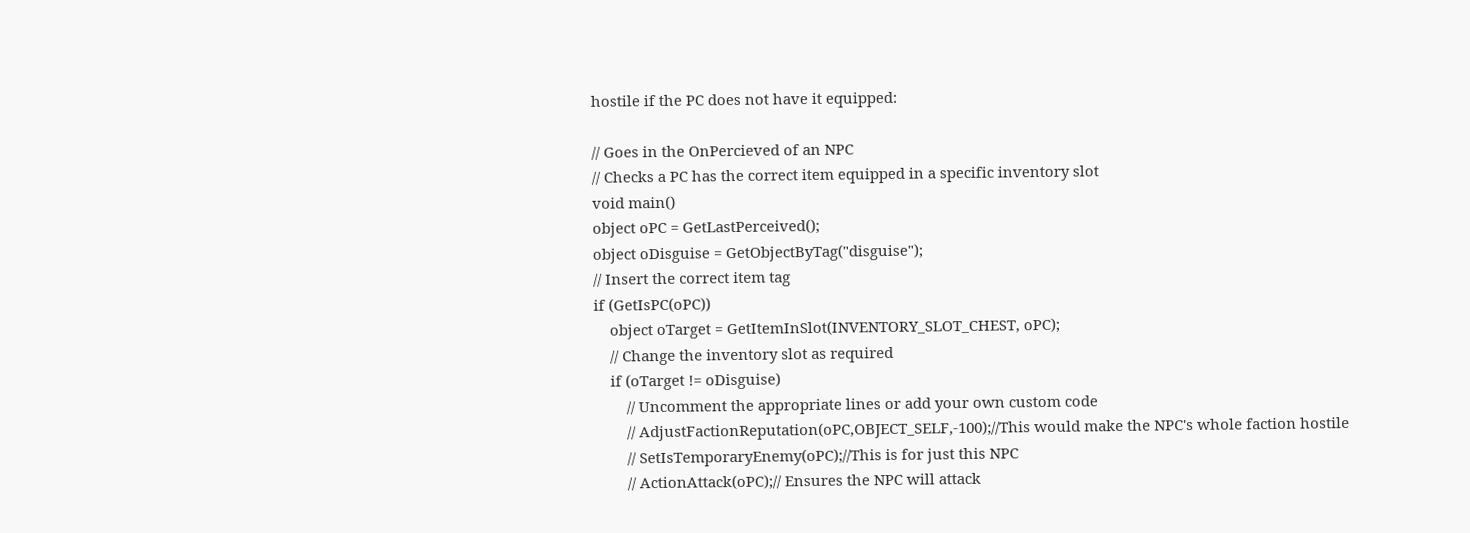hostile if the PC does not have it equipped:

// Goes in the OnPercieved of an NPC
// Checks a PC has the correct item equipped in a specific inventory slot
void main()
object oPC = GetLastPerceived();
object oDisguise = GetObjectByTag("disguise");
// Insert the correct item tag
if (GetIsPC(oPC))
    object oTarget = GetItemInSlot(INVENTORY_SLOT_CHEST, oPC);
    // Change the inventory slot as required
    if (oTarget != oDisguise)
        // Uncomment the appropriate lines or add your own custom code
        // AdjustFactionReputation(oPC,OBJECT_SELF,-100);//This would make the NPC's whole faction hostile
        // SetIsTemporaryEnemy(oPC);//This is for just this NPC
        // ActionAttack(oPC);// Ensures the NPC will attack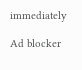immediately

Ad blocker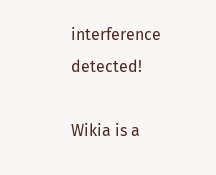interference detected!

Wikia is a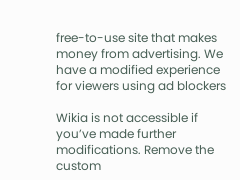free-to-use site that makes money from advertising. We have a modified experience for viewers using ad blockers

Wikia is not accessible if you’ve made further modifications. Remove the custom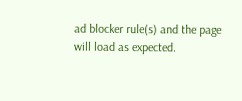ad blocker rule(s) and the page will load as expected.